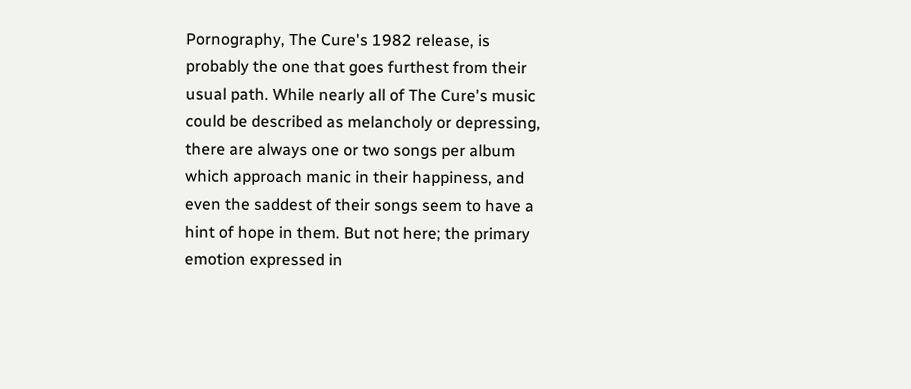Pornography, The Cure's 1982 release, is probably the one that goes furthest from their usual path. While nearly all of The Cure's music could be described as melancholy or depressing, there are always one or two songs per album which approach manic in their happiness, and even the saddest of their songs seem to have a hint of hope in them. But not here; the primary emotion expressed in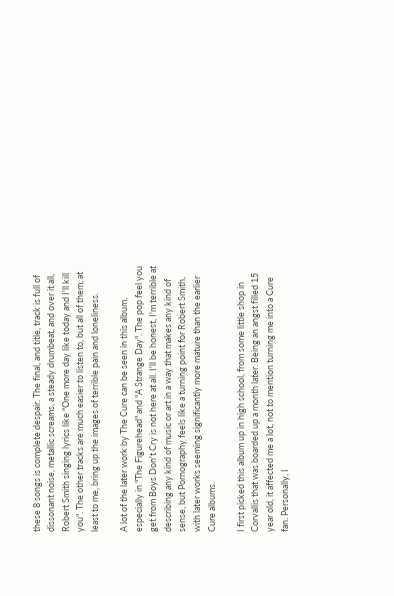these 8 songs is complete despair. The final, and title, track is full of dissonant noise, metallic screams, a steady drumbeat, and over it all, Robert Smith singing lyrics like "One more day like today and I'll kill you". The other tracks are much easier to listen to, but all of them, at least to me, bring up the images of terrible pain and loneliness.

A lot of the later work by The Cure can be seen in this album, especially in "The Figurehead" and "A Strange Day". The pop feel you get from Boys Don't Cry is not here at all. I'll be honest, I'm terrible at describing any kind of music or art in a way that makes any kind of sense, but Pornography feels like a turning point for Robert Smith, with later works seeming significantly more mature than the earlier Cure albums.

I first picked this album up in high school, from some little shop in Corvallis that was boarded up a month later. Being an angst filled 15 year old, it affected me a lot, not to mention turning me into a Cure fan. Personally, I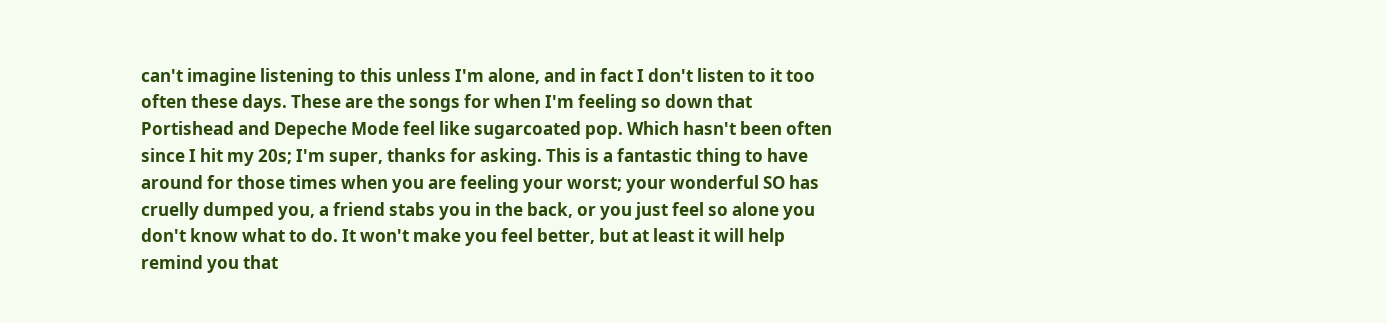can't imagine listening to this unless I'm alone, and in fact I don't listen to it too often these days. These are the songs for when I'm feeling so down that Portishead and Depeche Mode feel like sugarcoated pop. Which hasn't been often since I hit my 20s; I'm super, thanks for asking. This is a fantastic thing to have around for those times when you are feeling your worst; your wonderful SO has cruelly dumped you, a friend stabs you in the back, or you just feel so alone you don't know what to do. It won't make you feel better, but at least it will help remind you that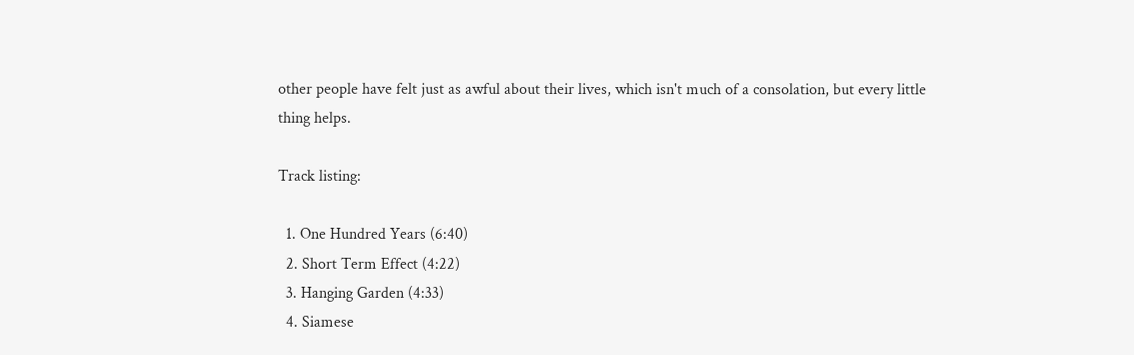other people have felt just as awful about their lives, which isn't much of a consolation, but every little thing helps.

Track listing:

  1. One Hundred Years (6:40)
  2. Short Term Effect (4:22)
  3. Hanging Garden (4:33)
  4. Siamese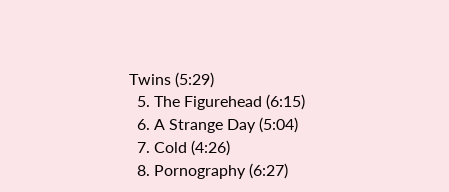Twins (5:29)
  5. The Figurehead (6:15)
  6. A Strange Day (5:04)
  7. Cold (4:26)
  8. Pornography (6:27)